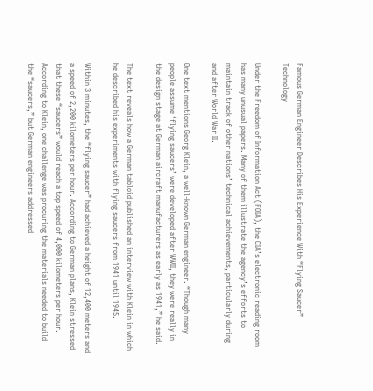Famous German Engineer Describes His Experience With “Flying Saucer” Technology

Under the Freedom of Information Act (FOIA), the CIA’s electronic reading room has many unusual papers. Many of them illustrate the agency’s efforts to maintain track of other nations’ technical achievements, particularly during and after World War II.

One text mentions Georg Klein, a well-known German engineer. “Though many people assume ‘flying saucers’ were developed after WWII, they were really in the design stage at German aircraft manufacturers as early as 1941,” he said.

The text reveals how a German tabloid published an interview with Klein in which he described his experiments with flying saucers from 1941 until 1945.

Within 3 minutes, the “flying saucer” had achieved a height of 12,400 meters and a speed of 2,200 kilometers per hour. According to German plans, Klein stressed that these “saucers” would reach a top speed of 4,000 kilometers per hour. According to Klein, one challenge was procuring the materials needed to build the “saucers,” but German engineers addressed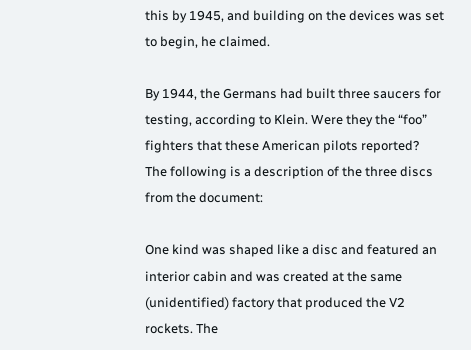this by 1945, and building on the devices was set to begin, he claimed.

By 1944, the Germans had built three saucers for testing, according to Klein. Were they the “foo” fighters that these American pilots reported? The following is a description of the three discs from the document:

One kind was shaped like a disc and featured an interior cabin and was created at the same (unidentified) factory that produced the V2 rockets. The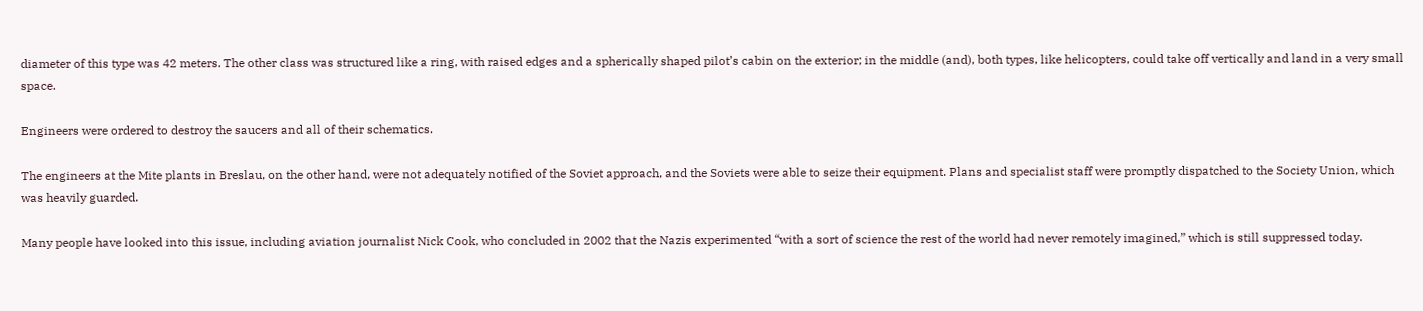diameter of this type was 42 meters. The other class was structured like a ring, with raised edges and a spherically shaped pilot’s cabin on the exterior; in the middle (and), both types, like helicopters, could take off vertically and land in a very small space.

Engineers were ordered to destroy the saucers and all of their schematics.

The engineers at the Mite plants in Breslau, on the other hand, were not adequately notified of the Soviet approach, and the Soviets were able to seize their equipment. Plans and specialist staff were promptly dispatched to the Society Union, which was heavily guarded.

Many people have looked into this issue, including aviation journalist Nick Cook, who concluded in 2002 that the Nazis experimented “with a sort of science the rest of the world had never remotely imagined,” which is still suppressed today.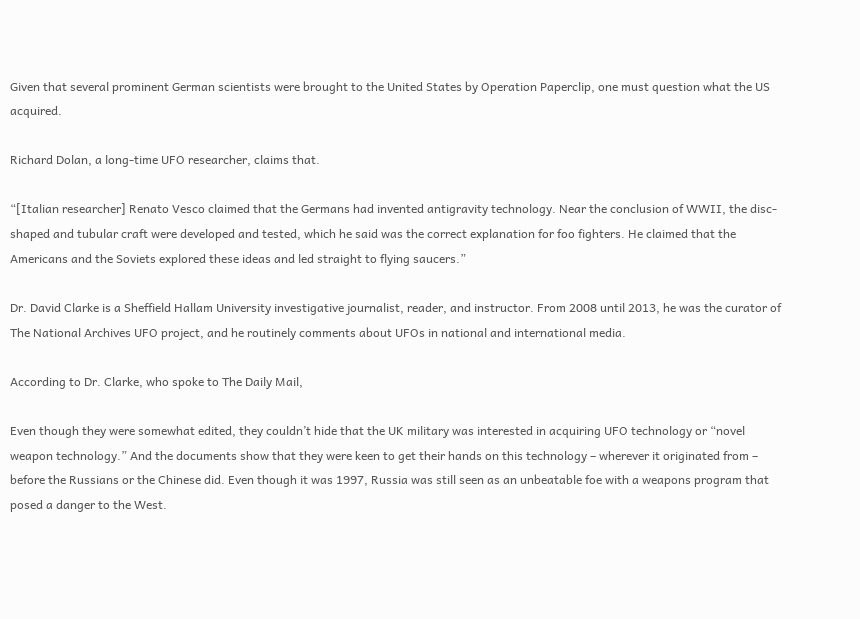Given that several prominent German scientists were brought to the United States by Operation Paperclip, one must question what the US acquired.

Richard Dolan, a long-time UFO researcher, claims that.

“[Italian researcher] Renato Vesco claimed that the Germans had invented antigravity technology. Near the conclusion of WWII, the disc-shaped and tubular craft were developed and tested, which he said was the correct explanation for foo fighters. He claimed that the Americans and the Soviets explored these ideas and led straight to flying saucers.”

Dr. David Clarke is a Sheffield Hallam University investigative journalist, reader, and instructor. From 2008 until 2013, he was the curator of The National Archives UFO project, and he routinely comments about UFOs in national and international media.

According to Dr. Clarke, who spoke to The Daily Mail,

Even though they were somewhat edited, they couldn’t hide that the UK military was interested in acquiring UFO technology or “novel weapon technology.” And the documents show that they were keen to get their hands on this technology – wherever it originated from – before the Russians or the Chinese did. Even though it was 1997, Russia was still seen as an unbeatable foe with a weapons program that posed a danger to the West.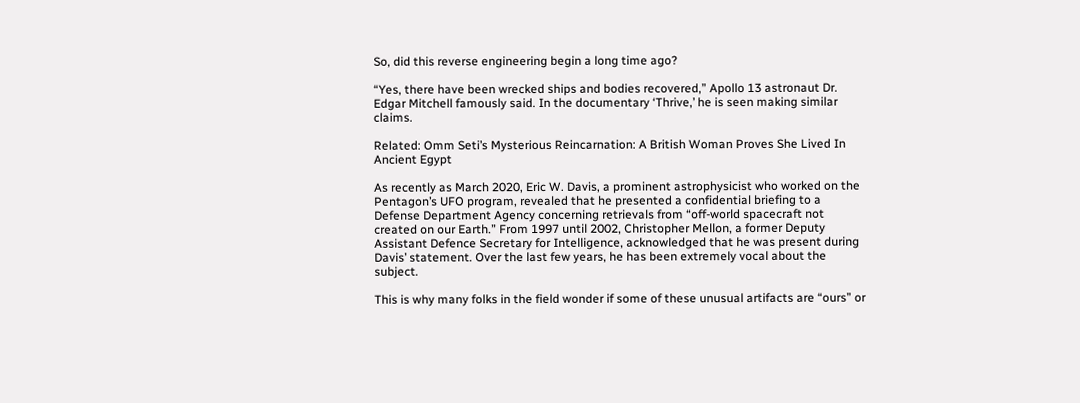So, did this reverse engineering begin a long time ago?

“Yes, there have been wrecked ships and bodies recovered,” Apollo 13 astronaut Dr. Edgar Mitchell famously said. In the documentary ‘Thrive,’ he is seen making similar claims.

Related: Omm Seti’s Mysterious Reincarnation: A British Woman Proves She Lived In Ancient Egypt

As recently as March 2020, Eric W. Davis, a prominent astrophysicist who worked on the Pentagon’s UFO program, revealed that he presented a confidential briefing to a Defense Department Agency concerning retrievals from “off-world spacecraft not created on our Earth.” From 1997 until 2002, Christopher Mellon, a former Deputy Assistant Defence Secretary for Intelligence, acknowledged that he was present during Davis’ statement. Over the last few years, he has been extremely vocal about the subject.

This is why many folks in the field wonder if some of these unusual artifacts are “ours” or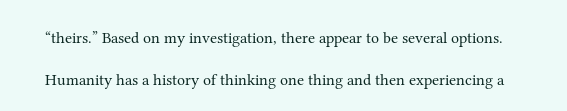“theirs.” Based on my investigation, there appear to be several options.

Humanity has a history of thinking one thing and then experiencing a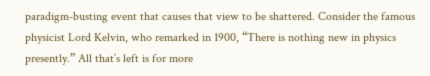paradigm-busting event that causes that view to be shattered. Consider the famous physicist Lord Kelvin, who remarked in 1900, “There is nothing new in physics presently.” All that’s left is for more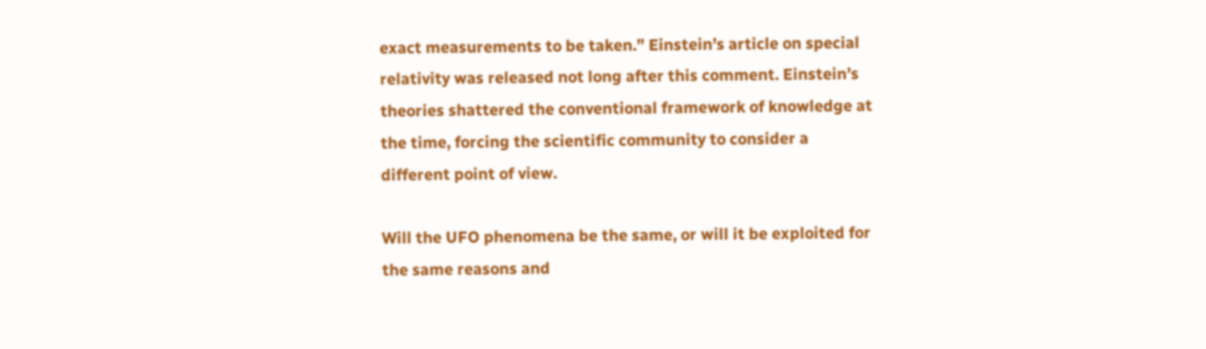exact measurements to be taken.” Einstein’s article on special relativity was released not long after this comment. Einstein’s theories shattered the conventional framework of knowledge at the time, forcing the scientific community to consider a different point of view.

Will the UFO phenomena be the same, or will it be exploited for the same reasons and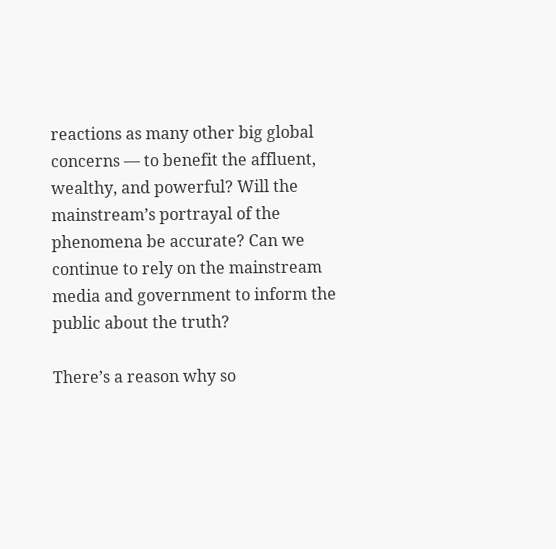reactions as many other big global concerns — to benefit the affluent, wealthy, and powerful? Will the mainstream’s portrayal of the phenomena be accurate? Can we continue to rely on the mainstream media and government to inform the public about the truth?

There’s a reason why so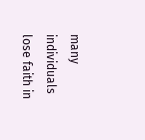many individuals lose faith in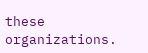these organizations.